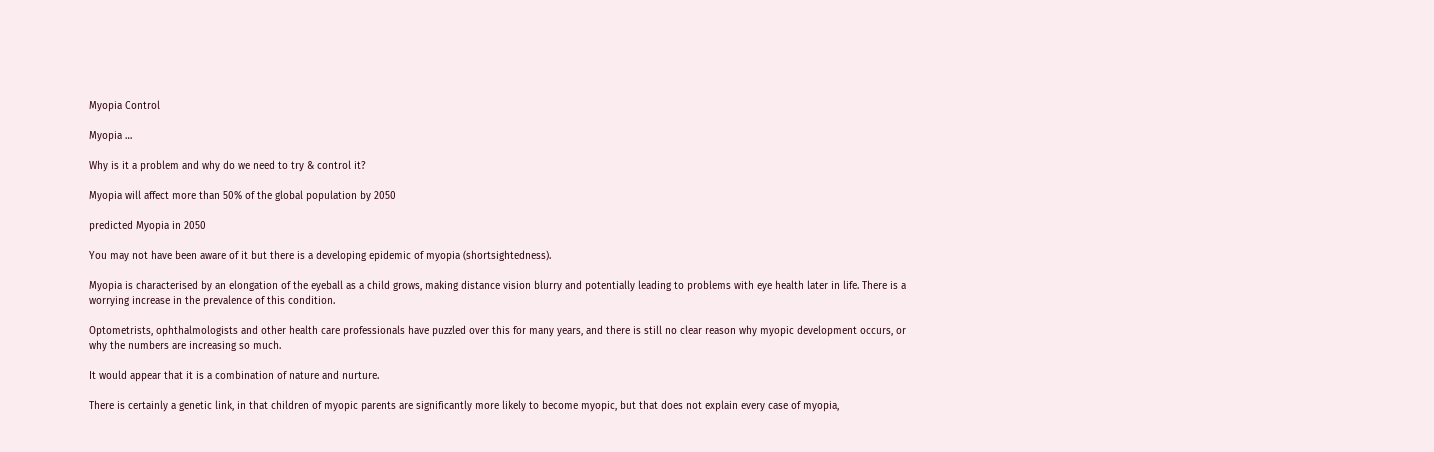Myopia Control

Myopia …

Why is it a problem and why do we need to try & control it?

Myopia will affect more than 50% of the global population by 2050

predicted Myopia in 2050

You may not have been aware of it but there is a developing epidemic of myopia (shortsightedness).

Myopia is characterised by an elongation of the eyeball as a child grows, making distance vision blurry and potentially leading to problems with eye health later in life. There is a worrying increase in the prevalence of this condition.

Optometrists, ophthalmologists and other health care professionals have puzzled over this for many years, and there is still no clear reason why myopic development occurs, or why the numbers are increasing so much.

It would appear that it is a combination of nature and nurture.

There is certainly a genetic link, in that children of myopic parents are significantly more likely to become myopic, but that does not explain every case of myopia,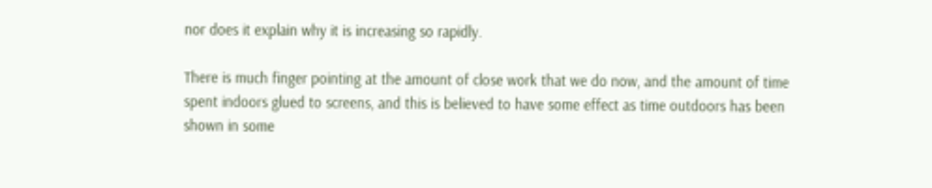nor does it explain why it is increasing so rapidly.

There is much finger pointing at the amount of close work that we do now, and the amount of time spent indoors glued to screens, and this is believed to have some effect as time outdoors has been shown in some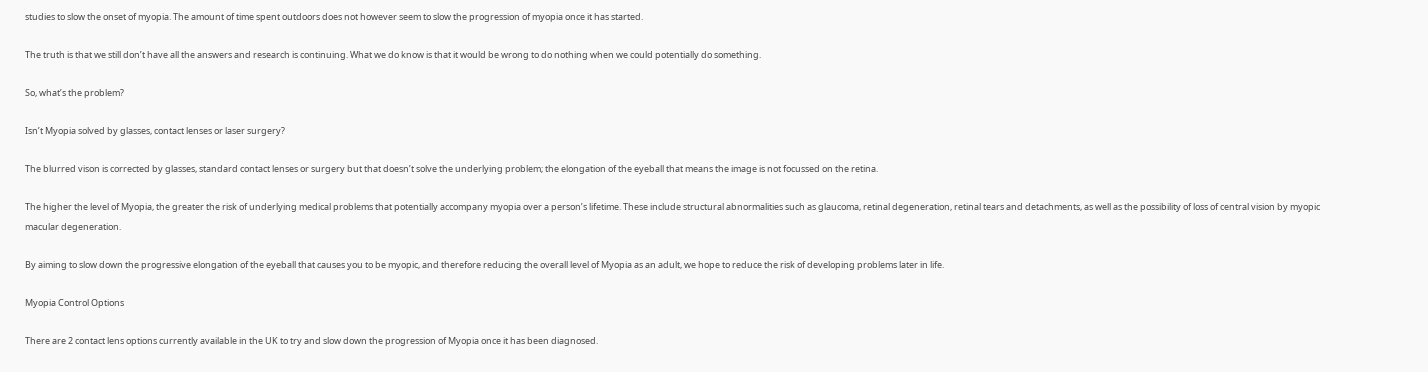studies to slow the onset of myopia. The amount of time spent outdoors does not however seem to slow the progression of myopia once it has started.

The truth is that we still don’t have all the answers and research is continuing. What we do know is that it would be wrong to do nothing when we could potentially do something.

So, what’s the problem?

Isn’t Myopia solved by glasses, contact lenses or laser surgery?

The blurred vison is corrected by glasses, standard contact lenses or surgery but that doesn’t solve the underlying problem; the elongation of the eyeball that means the image is not focussed on the retina.

The higher the level of Myopia, the greater the risk of underlying medical problems that potentially accompany myopia over a person’s lifetime. These include structural abnormalities such as glaucoma, retinal degeneration, retinal tears and detachments, as well as the possibility of loss of central vision by myopic macular degeneration.

By aiming to slow down the progressive elongation of the eyeball that causes you to be myopic, and therefore reducing the overall level of Myopia as an adult, we hope to reduce the risk of developing problems later in life.

Myopia Control Options

There are 2 contact lens options currently available in the UK to try and slow down the progression of Myopia once it has been diagnosed.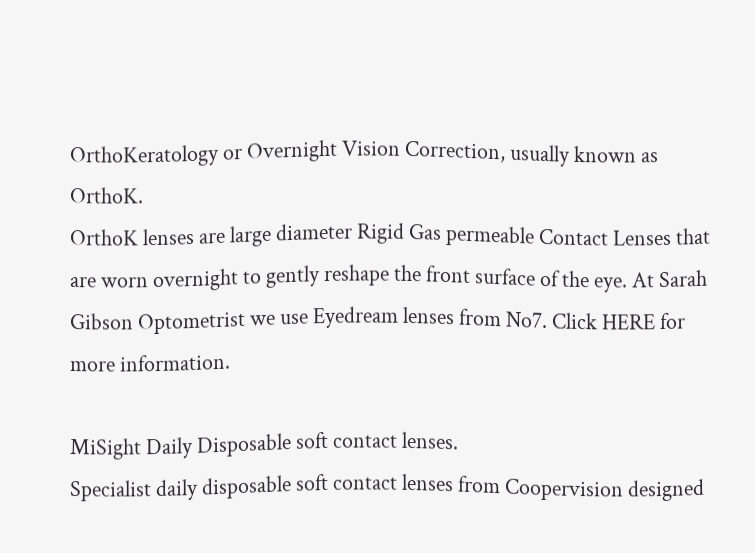OrthoKeratology or Overnight Vision Correction, usually known as OrthoK.
OrthoK lenses are large diameter Rigid Gas permeable Contact Lenses that are worn overnight to gently reshape the front surface of the eye. At Sarah Gibson Optometrist we use Eyedream lenses from No7. Click HERE for more information.

MiSight Daily Disposable soft contact lenses.
Specialist daily disposable soft contact lenses from Coopervision designed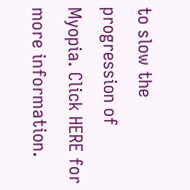to slow the progression of Myopia. Click HERE for more information.